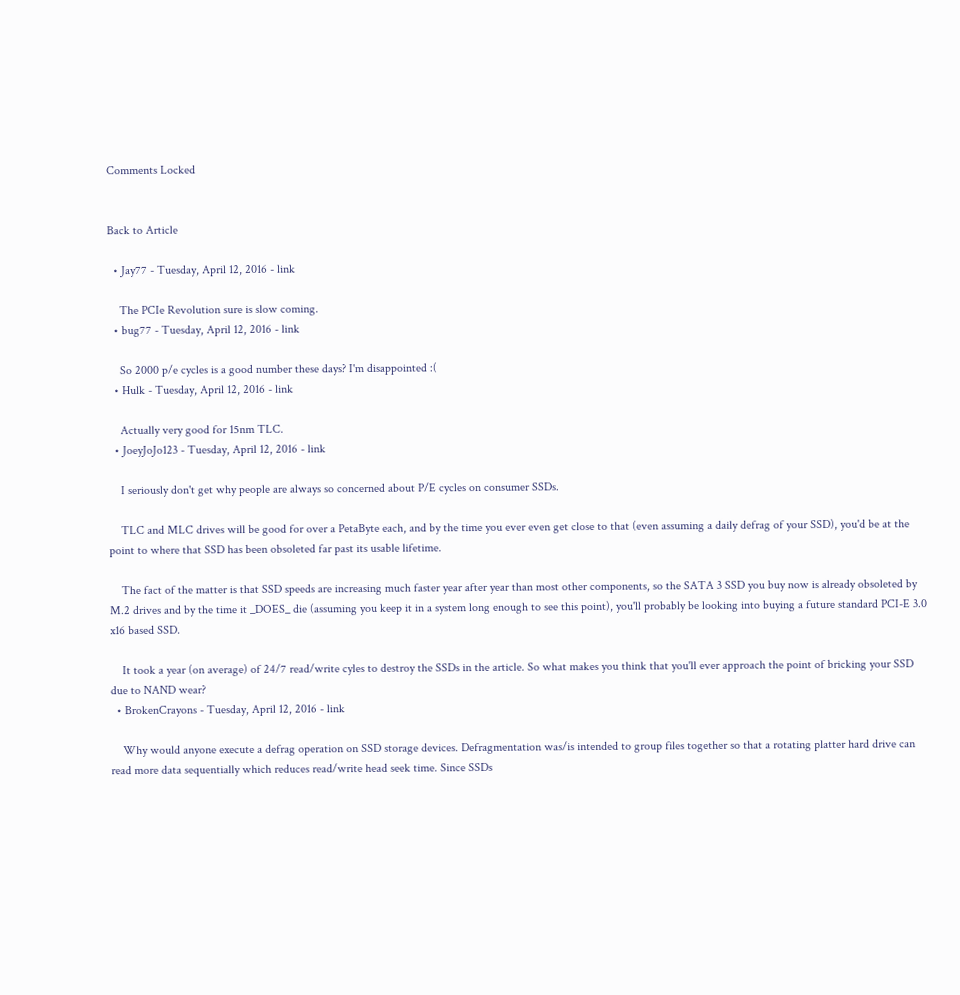Comments Locked


Back to Article

  • Jay77 - Tuesday, April 12, 2016 - link

    The PCIe Revolution sure is slow coming.
  • bug77 - Tuesday, April 12, 2016 - link

    So 2000 p/e cycles is a good number these days? I'm disappointed :(
  • Hulk - Tuesday, April 12, 2016 - link

    Actually very good for 15nm TLC.
  • JoeyJoJo123 - Tuesday, April 12, 2016 - link

    I seriously don't get why people are always so concerned about P/E cycles on consumer SSDs.

    TLC and MLC drives will be good for over a PetaByte each, and by the time you ever even get close to that (even assuming a daily defrag of your SSD), you'd be at the point to where that SSD has been obsoleted far past its usable lifetime.

    The fact of the matter is that SSD speeds are increasing much faster year after year than most other components, so the SATA 3 SSD you buy now is already obsoleted by M.2 drives and by the time it _DOES_ die (assuming you keep it in a system long enough to see this point), you'll probably be looking into buying a future standard PCI-E 3.0 x16 based SSD.

    It took a year (on average) of 24/7 read/write cyles to destroy the SSDs in the article. So what makes you think that you'll ever approach the point of bricking your SSD due to NAND wear?
  • BrokenCrayons - Tuesday, April 12, 2016 - link

    Why would anyone execute a defrag operation on SSD storage devices. Defragmentation was/is intended to group files together so that a rotating platter hard drive can read more data sequentially which reduces read/write head seek time. Since SSDs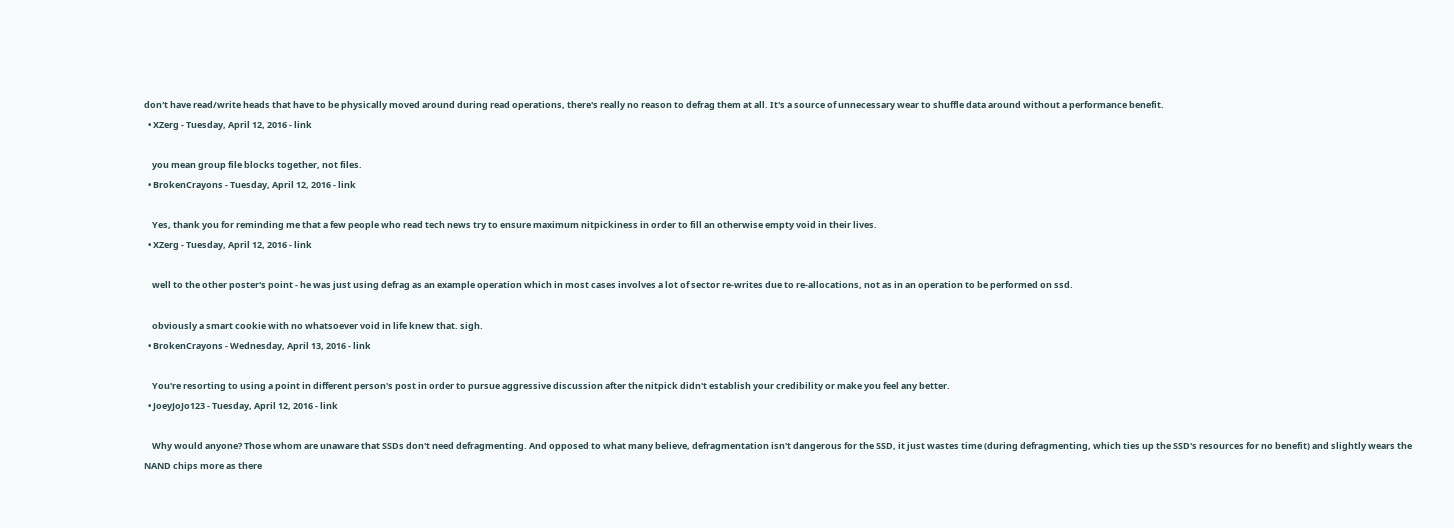don't have read/write heads that have to be physically moved around during read operations, there's really no reason to defrag them at all. It's a source of unnecessary wear to shuffle data around without a performance benefit.
  • XZerg - Tuesday, April 12, 2016 - link

    you mean group file blocks together, not files.
  • BrokenCrayons - Tuesday, April 12, 2016 - link

    Yes, thank you for reminding me that a few people who read tech news try to ensure maximum nitpickiness in order to fill an otherwise empty void in their lives.
  • XZerg - Tuesday, April 12, 2016 - link

    well to the other poster's point - he was just using defrag as an example operation which in most cases involves a lot of sector re-writes due to re-allocations, not as in an operation to be performed on ssd.

    obviously a smart cookie with no whatsoever void in life knew that. sigh.
  • BrokenCrayons - Wednesday, April 13, 2016 - link

    You're resorting to using a point in different person's post in order to pursue aggressive discussion after the nitpick didn't establish your credibility or make you feel any better.
  • JoeyJoJo123 - Tuesday, April 12, 2016 - link

    Why would anyone? Those whom are unaware that SSDs don't need defragmenting. And opposed to what many believe, defragmentation isn't dangerous for the SSD, it just wastes time (during defragmenting, which ties up the SSD's resources for no benefit) and slightly wears the NAND chips more as there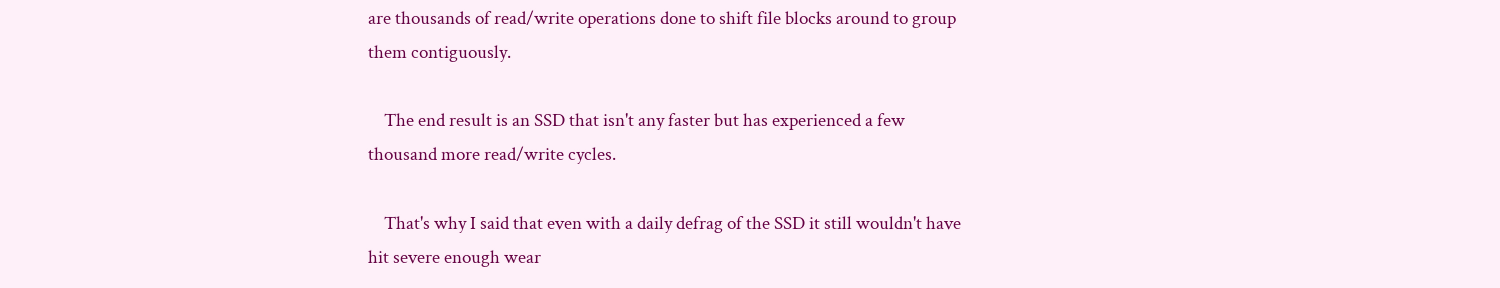are thousands of read/write operations done to shift file blocks around to group them contiguously.

    The end result is an SSD that isn't any faster but has experienced a few thousand more read/write cycles.

    That's why I said that even with a daily defrag of the SSD it still wouldn't have hit severe enough wear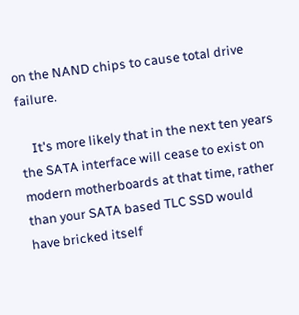on the NAND chips to cause total drive failure.

    It's more likely that in the next ten years the SATA interface will cease to exist on modern motherboards at that time, rather than your SATA based TLC SSD would have bricked itself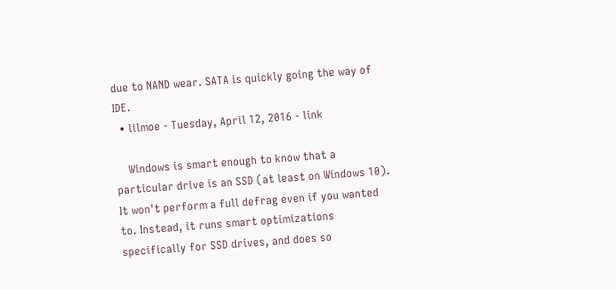due to NAND wear. SATA is quickly going the way of IDE.
  • lilmoe - Tuesday, April 12, 2016 - link

    Windows is smart enough to know that a particular drive is an SSD (at least on Windows 10). It won't perform a full defrag even if you wanted to. Instead, it runs smart optimizations specifically for SSD drives, and does so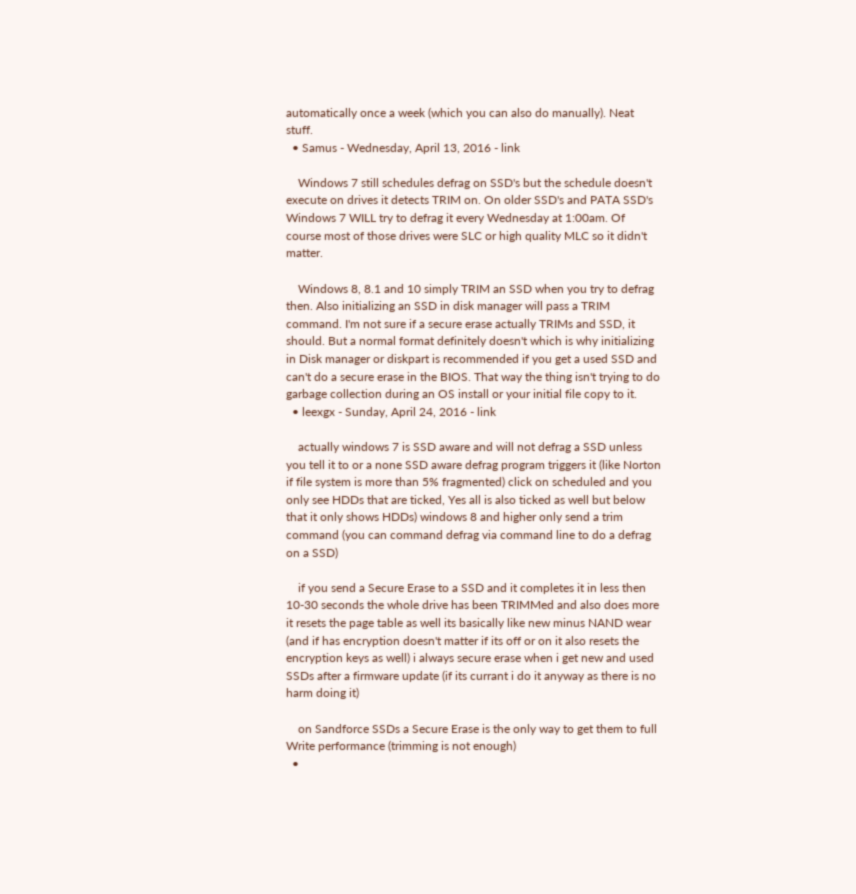automatically once a week (which you can also do manually). Neat stuff.
  • Samus - Wednesday, April 13, 2016 - link

    Windows 7 still schedules defrag on SSD's but the schedule doesn't execute on drives it detects TRIM on. On older SSD's and PATA SSD's Windows 7 WILL try to defrag it every Wednesday at 1:00am. Of course most of those drives were SLC or high quality MLC so it didn't matter.

    Windows 8, 8.1 and 10 simply TRIM an SSD when you try to defrag then. Also initializing an SSD in disk manager will pass a TRIM command. I'm not sure if a secure erase actually TRIMs and SSD, it should. But a normal format definitely doesn't which is why initializing in Disk manager or diskpart is recommended if you get a used SSD and can't do a secure erase in the BIOS. That way the thing isn't trying to do garbage collection during an OS install or your initial file copy to it.
  • leexgx - Sunday, April 24, 2016 - link

    actually windows 7 is SSD aware and will not defrag a SSD unless you tell it to or a none SSD aware defrag program triggers it (like Norton if file system is more than 5% fragmented) click on scheduled and you only see HDDs that are ticked, Yes all is also ticked as well but below that it only shows HDDs) windows 8 and higher only send a trim command (you can command defrag via command line to do a defrag on a SSD)

    if you send a Secure Erase to a SSD and it completes it in less then 10-30 seconds the whole drive has been TRIMMed and also does more it resets the page table as well its basically like new minus NAND wear (and if has encryption doesn't matter if its off or on it also resets the encryption keys as well) i always secure erase when i get new and used SSDs after a firmware update (if its currant i do it anyway as there is no harm doing it)

    on Sandforce SSDs a Secure Erase is the only way to get them to full Write performance (trimming is not enough)
  •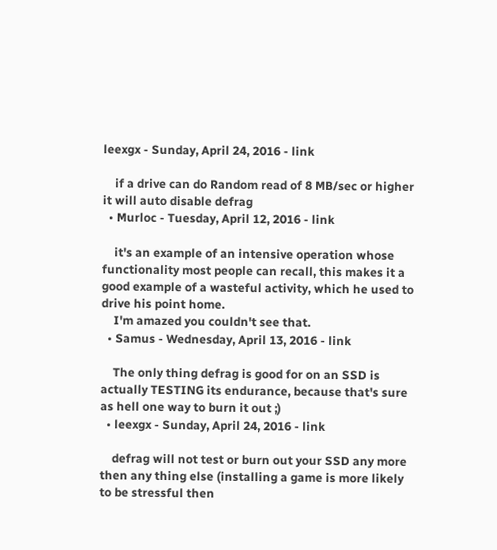leexgx - Sunday, April 24, 2016 - link

    if a drive can do Random read of 8 MB/sec or higher it will auto disable defrag
  • Murloc - Tuesday, April 12, 2016 - link

    it's an example of an intensive operation whose functionality most people can recall, this makes it a good example of a wasteful activity, which he used to drive his point home.
    I'm amazed you couldn't see that.
  • Samus - Wednesday, April 13, 2016 - link

    The only thing defrag is good for on an SSD is actually TESTING its endurance, because that's sure as hell one way to burn it out ;)
  • leexgx - Sunday, April 24, 2016 - link

    defrag will not test or burn out your SSD any more then any thing else (installing a game is more likely to be stressful then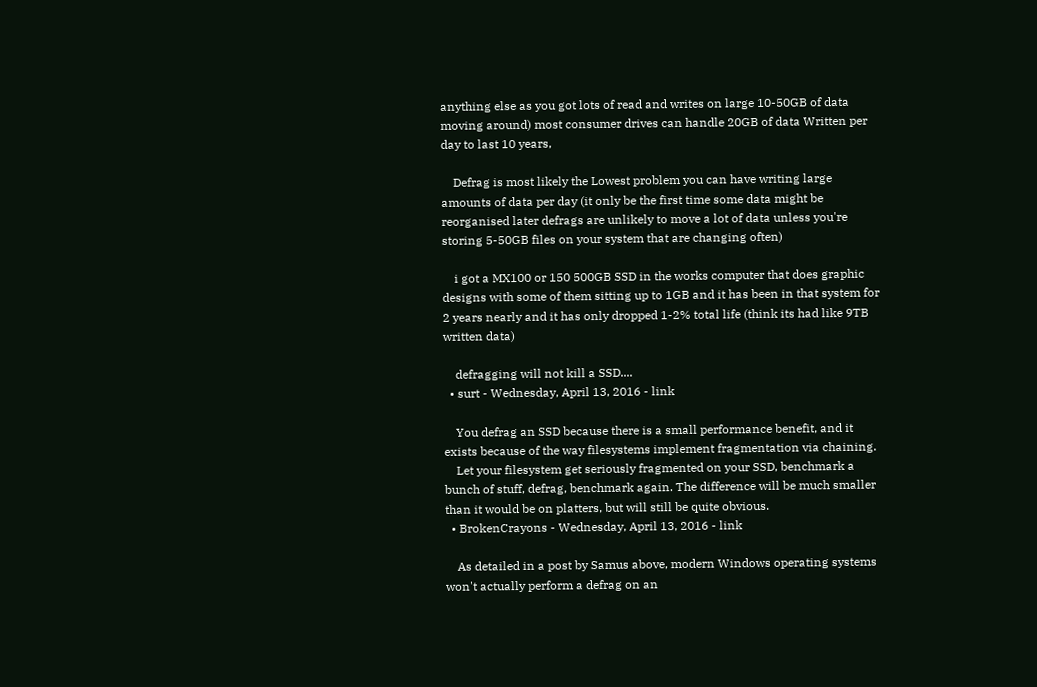anything else as you got lots of read and writes on large 10-50GB of data moving around) most consumer drives can handle 20GB of data Written per day to last 10 years,

    Defrag is most likely the Lowest problem you can have writing large amounts of data per day (it only be the first time some data might be reorganised later defrags are unlikely to move a lot of data unless you're storing 5-50GB files on your system that are changing often)

    i got a MX100 or 150 500GB SSD in the works computer that does graphic designs with some of them sitting up to 1GB and it has been in that system for 2 years nearly and it has only dropped 1-2% total life (think its had like 9TB written data)

    defragging will not kill a SSD....
  • surt - Wednesday, April 13, 2016 - link

    You defrag an SSD because there is a small performance benefit, and it exists because of the way filesystems implement fragmentation via chaining.
    Let your filesystem get seriously fragmented on your SSD, benchmark a bunch of stuff, defrag, benchmark again. The difference will be much smaller than it would be on platters, but will still be quite obvious.
  • BrokenCrayons - Wednesday, April 13, 2016 - link

    As detailed in a post by Samus above, modern Windows operating systems won't actually perform a defrag on an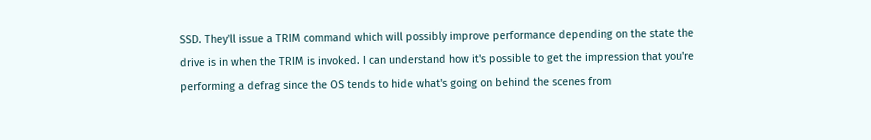SSD. They'll issue a TRIM command which will possibly improve performance depending on the state the drive is in when the TRIM is invoked. I can understand how it's possible to get the impression that you're performing a defrag since the OS tends to hide what's going on behind the scenes from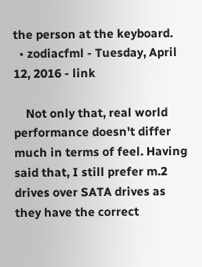the person at the keyboard.
  • zodiacfml - Tuesday, April 12, 2016 - link

    Not only that, real world performance doesn't differ much in terms of feel. Having said that, I still prefer m.2 drives over SATA drives as they have the correct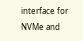interface for NVMe and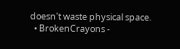doesn't waste physical space.
  • BrokenCrayons -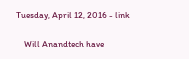Tuesday, April 12, 2016 - link

    Will Anandtech have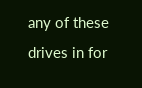any of these drives in for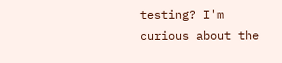testing? I'm curious about the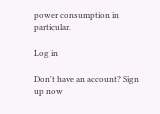power consumption in particular.

Log in

Don't have an account? Sign up now